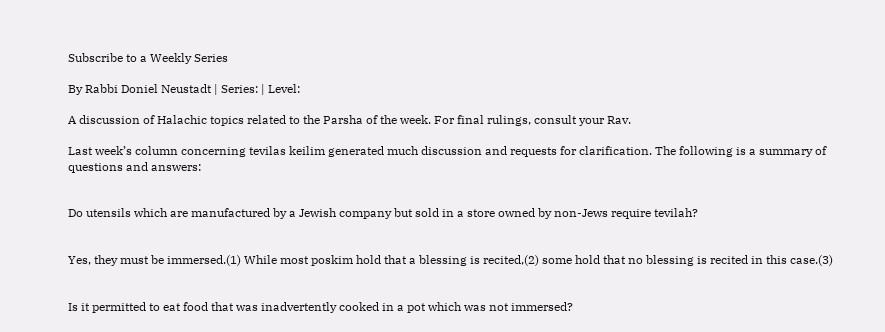Subscribe to a Weekly Series

By Rabbi Doniel Neustadt | Series: | Level:

A discussion of Halachic topics related to the Parsha of the week. For final rulings, consult your Rav.

Last week’s column concerning tevilas keilim generated much discussion and requests for clarification. The following is a summary of questions and answers:


Do utensils which are manufactured by a Jewish company but sold in a store owned by non-Jews require tevilah?


Yes, they must be immersed.(1) While most poskim hold that a blessing is recited,(2) some hold that no blessing is recited in this case.(3)


Is it permitted to eat food that was inadvertently cooked in a pot which was not immersed?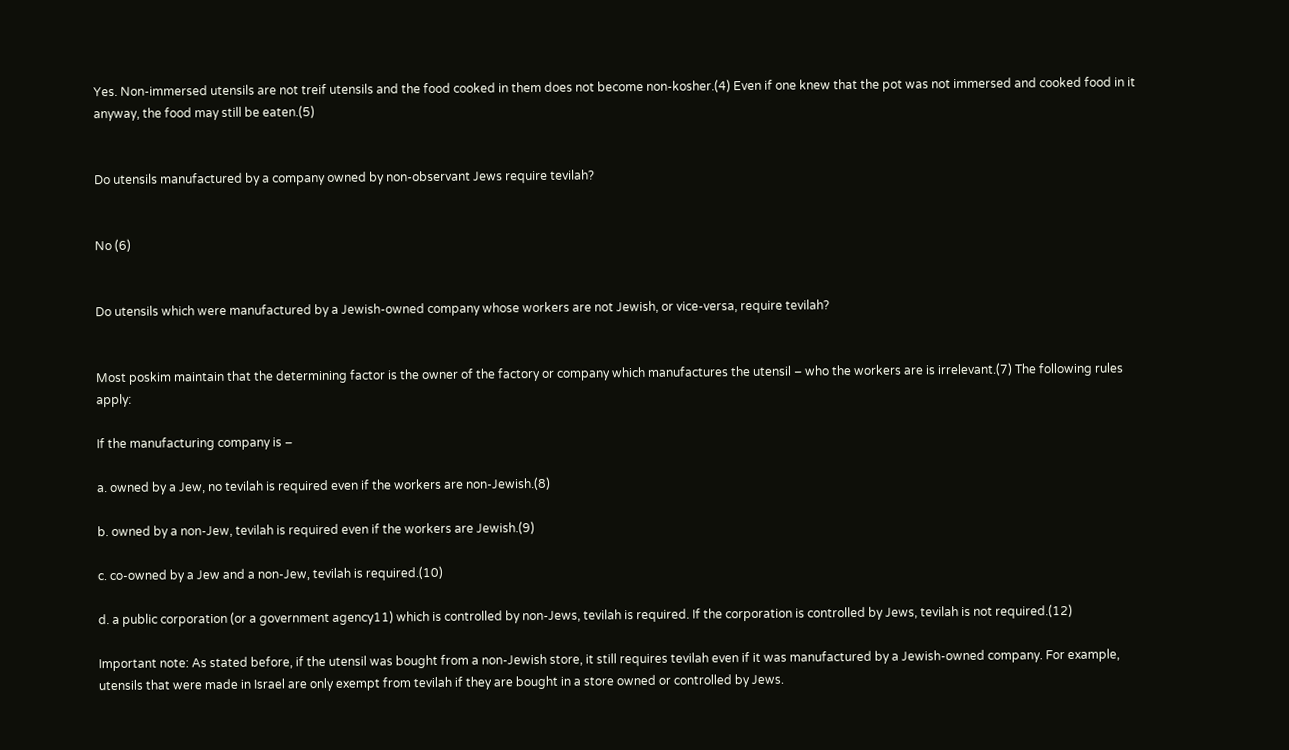Yes. Non-immersed utensils are not treif utensils and the food cooked in them does not become non-kosher.(4) Even if one knew that the pot was not immersed and cooked food in it anyway, the food may still be eaten.(5)


Do utensils manufactured by a company owned by non-observant Jews require tevilah?


No (6)


Do utensils which were manufactured by a Jewish-owned company whose workers are not Jewish, or vice-versa, require tevilah?


Most poskim maintain that the determining factor is the owner of the factory or company which manufactures the utensil – who the workers are is irrelevant.(7) The following rules apply:

If the manufacturing company is –

a. owned by a Jew, no tevilah is required even if the workers are non-Jewish.(8)

b. owned by a non-Jew, tevilah is required even if the workers are Jewish.(9)

c. co-owned by a Jew and a non-Jew, tevilah is required.(10)

d. a public corporation (or a government agency11) which is controlled by non-Jews, tevilah is required. If the corporation is controlled by Jews, tevilah is not required.(12)

Important note: As stated before, if the utensil was bought from a non-Jewish store, it still requires tevilah even if it was manufactured by a Jewish-owned company. For example, utensils that were made in Israel are only exempt from tevilah if they are bought in a store owned or controlled by Jews.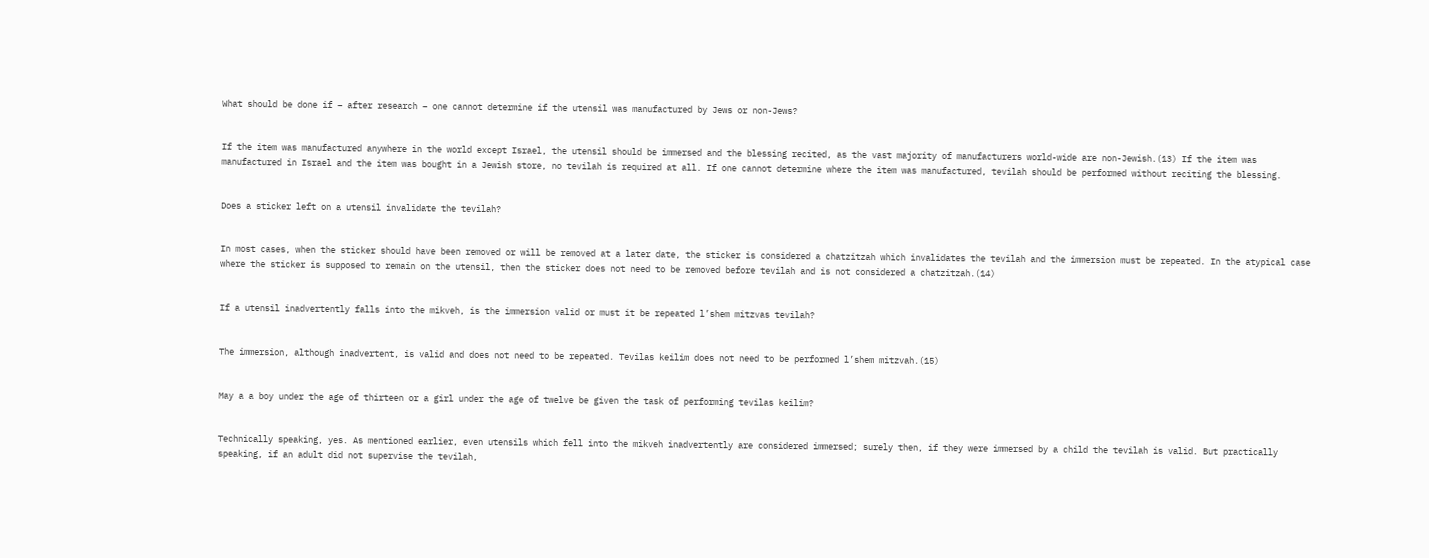What should be done if – after research – one cannot determine if the utensil was manufactured by Jews or non-Jews?


If the item was manufactured anywhere in the world except Israel, the utensil should be immersed and the blessing recited, as the vast majority of manufacturers world-wide are non-Jewish.(13) If the item was manufactured in Israel and the item was bought in a Jewish store, no tevilah is required at all. If one cannot determine where the item was manufactured, tevilah should be performed without reciting the blessing.


Does a sticker left on a utensil invalidate the tevilah?


In most cases, when the sticker should have been removed or will be removed at a later date, the sticker is considered a chatzitzah which invalidates the tevilah and the immersion must be repeated. In the atypical case where the sticker is supposed to remain on the utensil, then the sticker does not need to be removed before tevilah and is not considered a chatzitzah.(14)


If a utensil inadvertently falls into the mikveh, is the immersion valid or must it be repeated l’shem mitzvas tevilah?


The immersion, although inadvertent, is valid and does not need to be repeated. Tevilas keilim does not need to be performed l’shem mitzvah.(15)


May a a boy under the age of thirteen or a girl under the age of twelve be given the task of performing tevilas keilim?


Technically speaking, yes. As mentioned earlier, even utensils which fell into the mikveh inadvertently are considered immersed; surely then, if they were immersed by a child the tevilah is valid. But practically speaking, if an adult did not supervise the tevilah,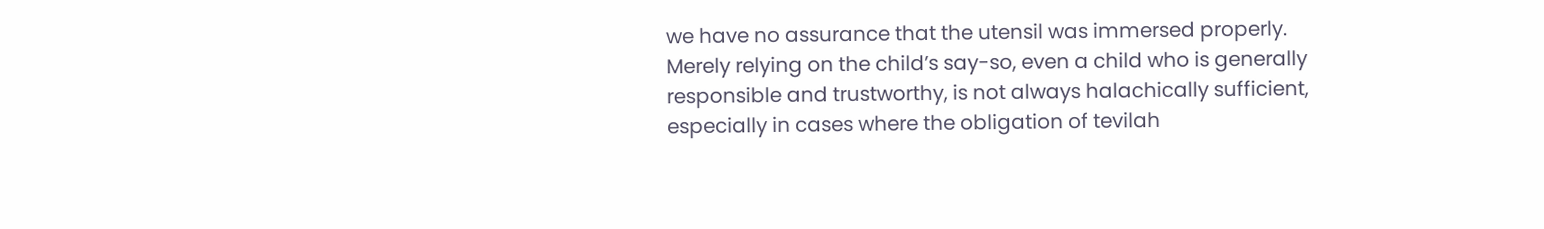we have no assurance that the utensil was immersed properly. Merely relying on the child’s say-so, even a child who is generally responsible and trustworthy, is not always halachically sufficient, especially in cases where the obligation of tevilah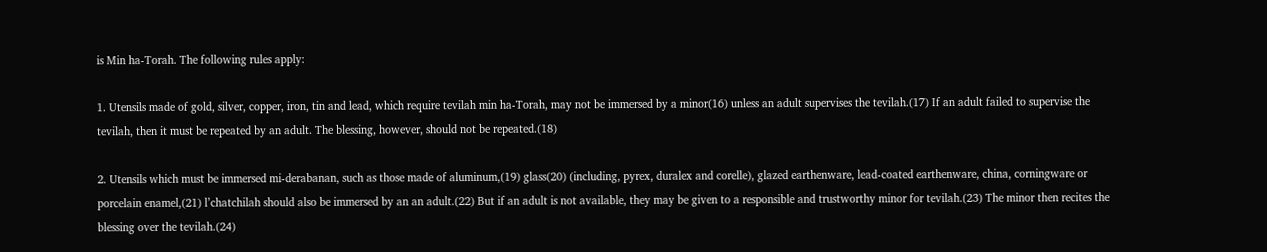is Min ha-Torah. The following rules apply:

1. Utensils made of gold, silver, copper, iron, tin and lead, which require tevilah min ha-Torah, may not be immersed by a minor(16) unless an adult supervises the tevilah.(17) If an adult failed to supervise the tevilah, then it must be repeated by an adult. The blessing, however, should not be repeated.(18)

2. Utensils which must be immersed mi-derabanan, such as those made of aluminum,(19) glass(20) (including, pyrex, duralex and corelle), glazed earthenware, lead-coated earthenware, china, corningware or porcelain enamel,(21) l’chatchilah should also be immersed by an an adult.(22) But if an adult is not available, they may be given to a responsible and trustworthy minor for tevilah.(23) The minor then recites the blessing over the tevilah.(24)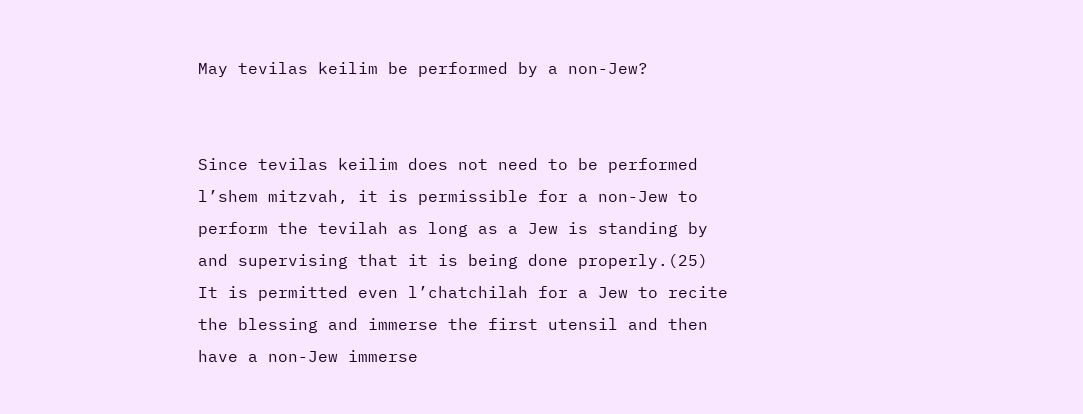May tevilas keilim be performed by a non-Jew?


Since tevilas keilim does not need to be performed l’shem mitzvah, it is permissible for a non-Jew to perform the tevilah as long as a Jew is standing by and supervising that it is being done properly.(25) It is permitted even l’chatchilah for a Jew to recite the blessing and immerse the first utensil and then have a non-Jew immerse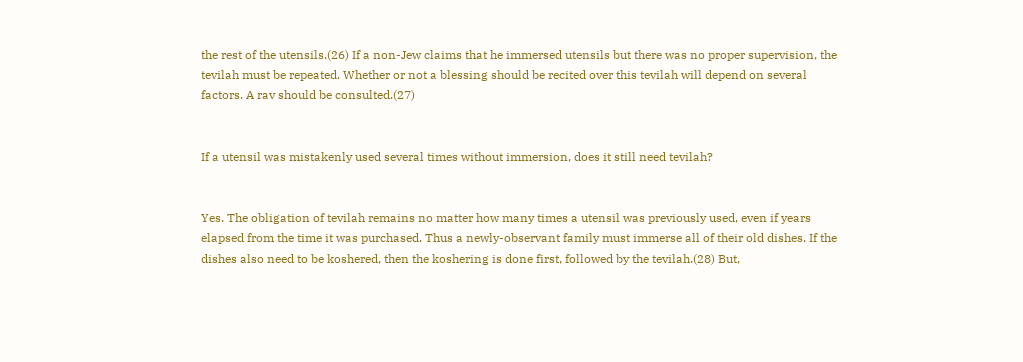the rest of the utensils.(26) If a non-Jew claims that he immersed utensils but there was no proper supervision, the tevilah must be repeated. Whether or not a blessing should be recited over this tevilah will depend on several factors. A rav should be consulted.(27)


If a utensil was mistakenly used several times without immersion, does it still need tevilah?


Yes. The obligation of tevilah remains no matter how many times a utensil was previously used, even if years elapsed from the time it was purchased. Thus a newly-observant family must immerse all of their old dishes. If the dishes also need to be koshered, then the koshering is done first, followed by the tevilah.(28) But,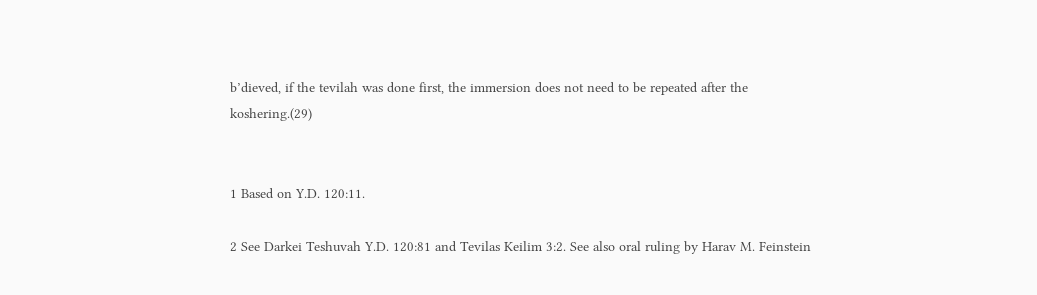b’dieved, if the tevilah was done first, the immersion does not need to be repeated after the koshering.(29)


1 Based on Y.D. 120:11.

2 See Darkei Teshuvah Y.D. 120:81 and Tevilas Keilim 3:2. See also oral ruling by Harav M. Feinstein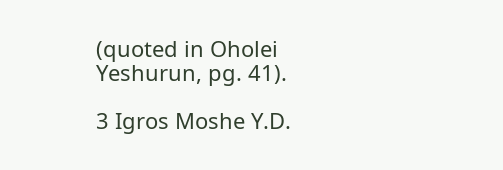(quoted in Oholei Yeshurun, pg. 41).

3 Igros Moshe Y.D.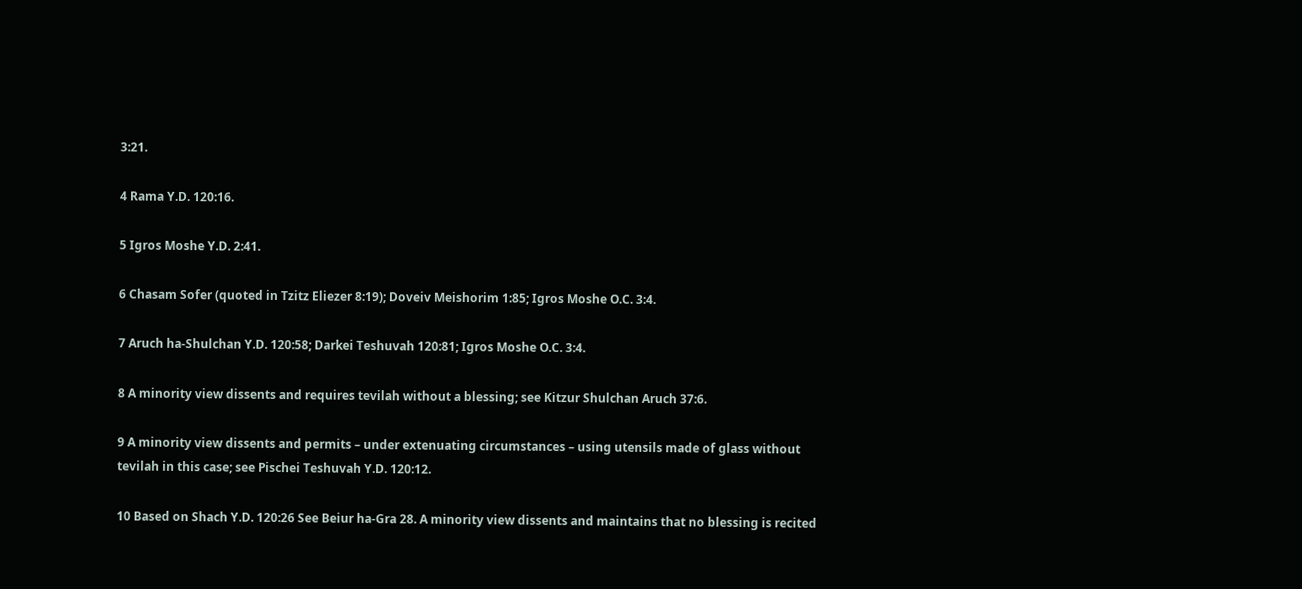3:21.

4 Rama Y.D. 120:16.

5 Igros Moshe Y.D. 2:41.

6 Chasam Sofer (quoted in Tzitz Eliezer 8:19); Doveiv Meishorim 1:85; Igros Moshe O.C. 3:4.

7 Aruch ha-Shulchan Y.D. 120:58; Darkei Teshuvah 120:81; Igros Moshe O.C. 3:4.

8 A minority view dissents and requires tevilah without a blessing; see Kitzur Shulchan Aruch 37:6.

9 A minority view dissents and permits – under extenuating circumstances – using utensils made of glass without tevilah in this case; see Pischei Teshuvah Y.D. 120:12.

10 Based on Shach Y.D. 120:26 See Beiur ha-Gra 28. A minority view dissents and maintains that no blessing is recited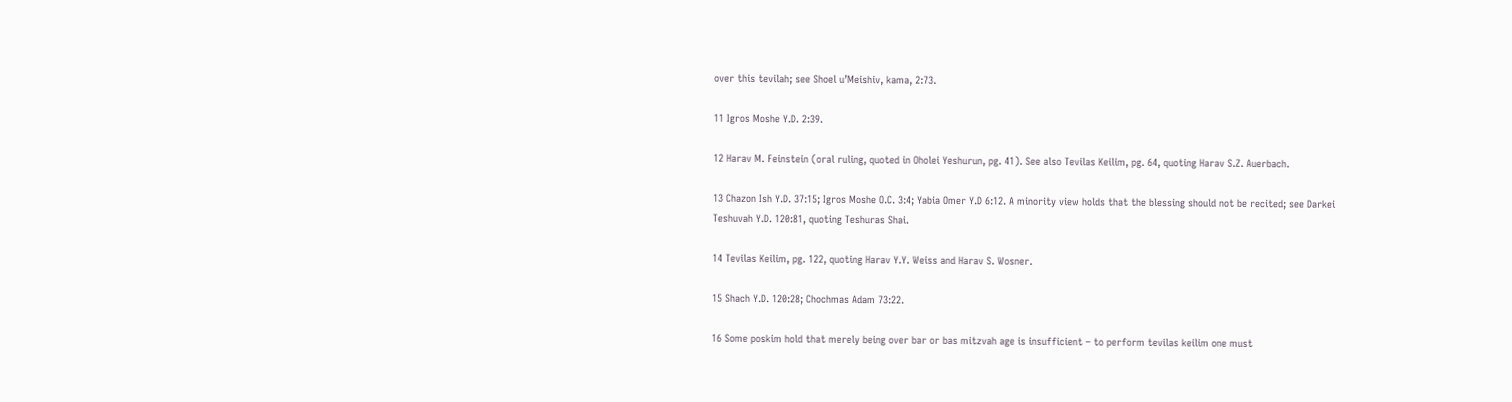over this tevilah; see Shoel u’Meishiv, kama, 2:73.

11 Igros Moshe Y.D. 2:39.

12 Harav M. Feinstein (oral ruling, quoted in Oholei Yeshurun, pg. 41). See also Tevilas Keilim, pg. 64, quoting Harav S.Z. Auerbach.

13 Chazon Ish Y.D. 37:15; Igros Moshe O.C. 3:4; Yabia Omer Y.D 6:12. A minority view holds that the blessing should not be recited; see Darkei Teshuvah Y.D. 120:81, quoting Teshuras Shai.

14 Tevilas Keilim, pg. 122, quoting Harav Y.Y. Weiss and Harav S. Wosner.

15 Shach Y.D. 120:28; Chochmas Adam 73:22.

16 Some poskim hold that merely being over bar or bas mitzvah age is insufficient – to perform tevilas keilim one must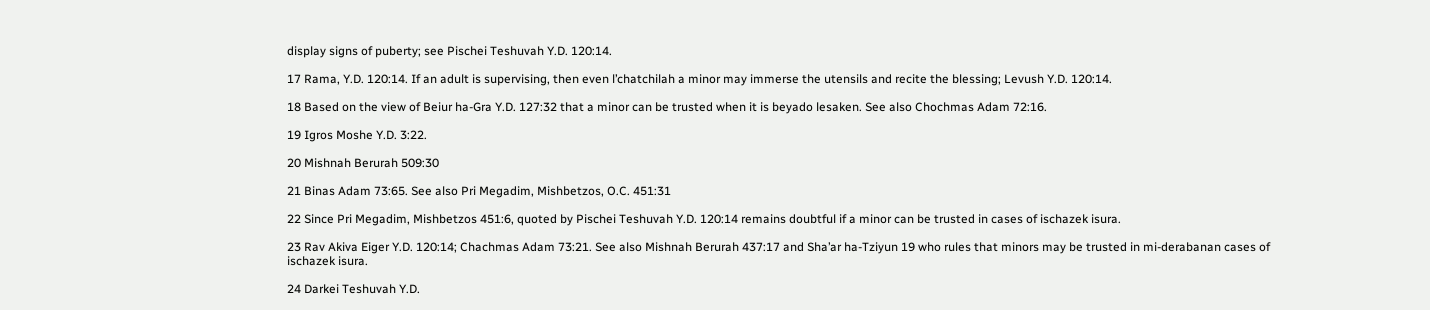display signs of puberty; see Pischei Teshuvah Y.D. 120:14.

17 Rama, Y.D. 120:14. If an adult is supervising, then even l’chatchilah a minor may immerse the utensils and recite the blessing; Levush Y.D. 120:14.

18 Based on the view of Beiur ha-Gra Y.D. 127:32 that a minor can be trusted when it is beyado lesaken. See also Chochmas Adam 72:16.

19 Igros Moshe Y.D. 3:22.

20 Mishnah Berurah 509:30

21 Binas Adam 73:65. See also Pri Megadim, Mishbetzos, O.C. 451:31

22 Since Pri Megadim, Mishbetzos 451:6, quoted by Pischei Teshuvah Y.D. 120:14 remains doubtful if a minor can be trusted in cases of ischazek isura.

23 Rav Akiva Eiger Y.D. 120:14; Chachmas Adam 73:21. See also Mishnah Berurah 437:17 and Sha’ar ha-Tziyun 19 who rules that minors may be trusted in mi-derabanan cases of ischazek isura.

24 Darkei Teshuvah Y.D.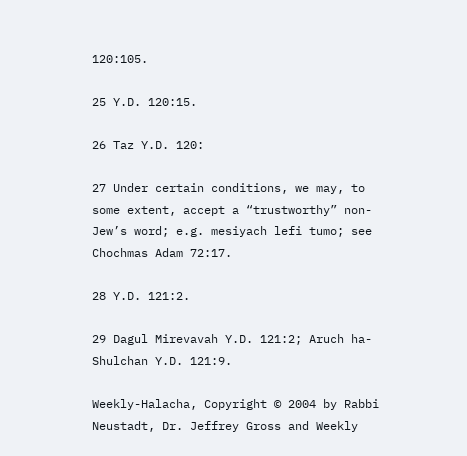120:105.

25 Y.D. 120:15.

26 Taz Y.D. 120:

27 Under certain conditions, we may, to some extent, accept a “trustworthy” non-Jew’s word; e.g. mesiyach lefi tumo; see Chochmas Adam 72:17.

28 Y.D. 121:2.

29 Dagul Mirevavah Y.D. 121:2; Aruch ha-Shulchan Y.D. 121:9.

Weekly-Halacha, Copyright © 2004 by Rabbi Neustadt, Dr. Jeffrey Gross and Weekly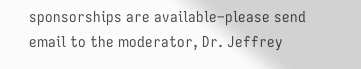sponsorships are available–please send email to the moderator, Dr. Jeffrey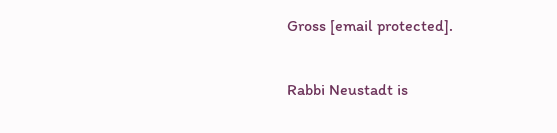Gross [email protected].

Rabbi Neustadt is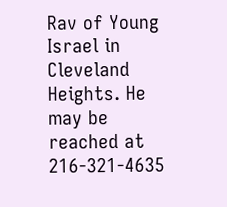Rav of Young Israel in Cleveland Heights. He may be reached at 216-321-4635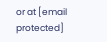or at [email protected]